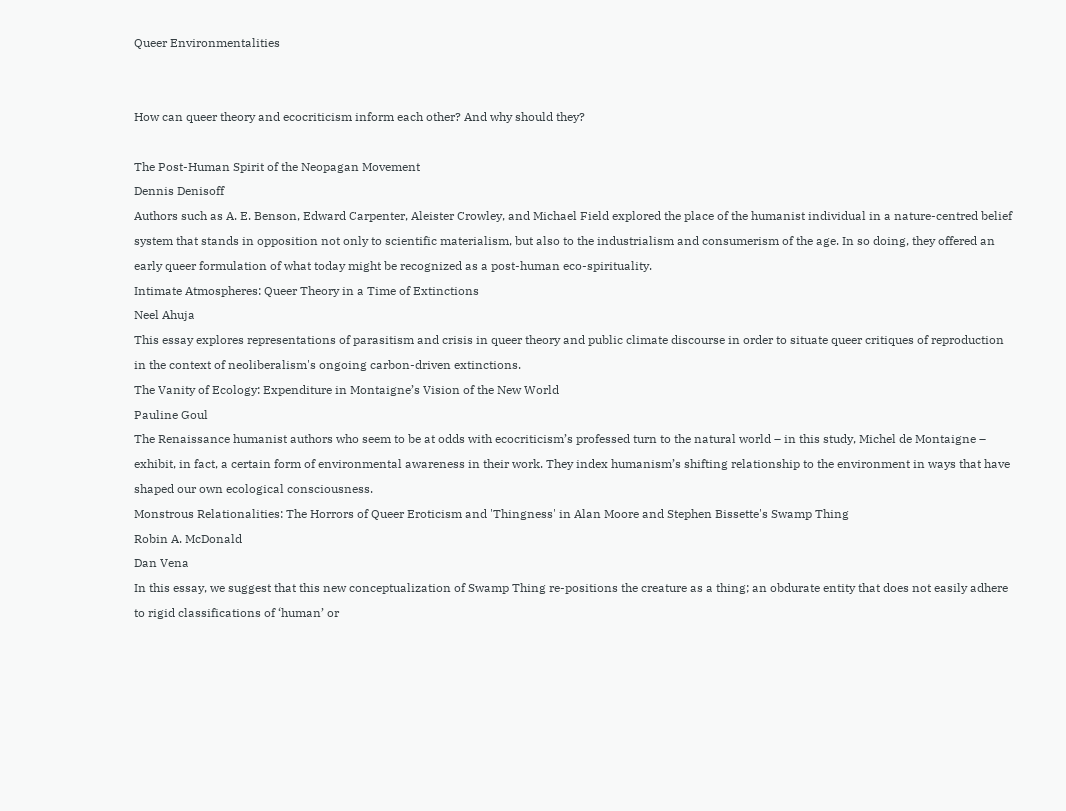Queer Environmentalities


How can queer theory and ecocriticism inform each other? And why should they?

The Post-Human Spirit of the Neopagan Movement
Dennis Denisoff
Authors such as A. E. Benson, Edward Carpenter, Aleister Crowley, and Michael Field explored the place of the humanist individual in a nature-centred belief system that stands in opposition not only to scientific materialism, but also to the industrialism and consumerism of the age. In so doing, they offered an early queer formulation of what today might be recognized as a post-human eco-spirituality.
Intimate Atmospheres: Queer Theory in a Time of Extinctions
Neel Ahuja
This essay explores representations of parasitism and crisis in queer theory and public climate discourse in order to situate queer critiques of reproduction in the context of neoliberalism's ongoing carbon-driven extinctions.
The Vanity of Ecology: Expenditure in Montaigne’s Vision of the New World
Pauline Goul
The Renaissance humanist authors who seem to be at odds with ecocriticism’s professed turn to the natural world – in this study, Michel de Montaigne – exhibit, in fact, a certain form of environmental awareness in their work. They index humanism’s shifting relationship to the environment in ways that have shaped our own ecological consciousness.
Monstrous Relationalities: The Horrors of Queer Eroticism and 'Thingness' in Alan Moore and Stephen Bissette's Swamp Thing
Robin A. McDonald
Dan Vena
In this essay, we suggest that this new conceptualization of Swamp Thing re-positions the creature as a thing; an obdurate entity that does not easily adhere to rigid classifications of ‘human’ or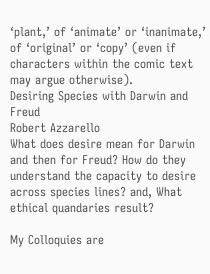‘plant,’ of ‘animate’ or ‘inanimate,’ of ‘original’ or ‘copy’ (even if characters within the comic text may argue otherwise).
Desiring Species with Darwin and Freud
Robert Azzarello
What does desire mean for Darwin and then for Freud? How do they understand the capacity to desire across species lines? and, What ethical quandaries result?

My Colloquies are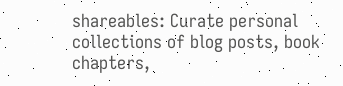shareables: Curate personal collections of blog posts, book chapters,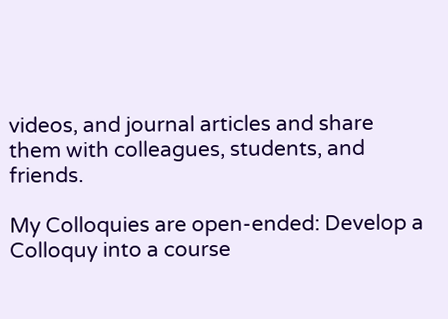videos, and journal articles and share them with colleagues, students, and friends.

My Colloquies are open-ended: Develop a Colloquy into a course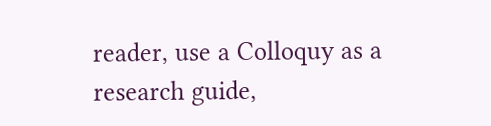reader, use a Colloquy as a research guide,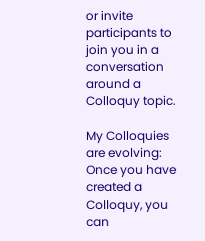or invite participants to join you in a conversation around a Colloquy topic.

My Colloquies are evolving: Once you have created a Colloquy, you can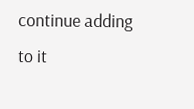continue adding to it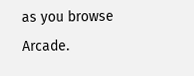as you browse Arcade.